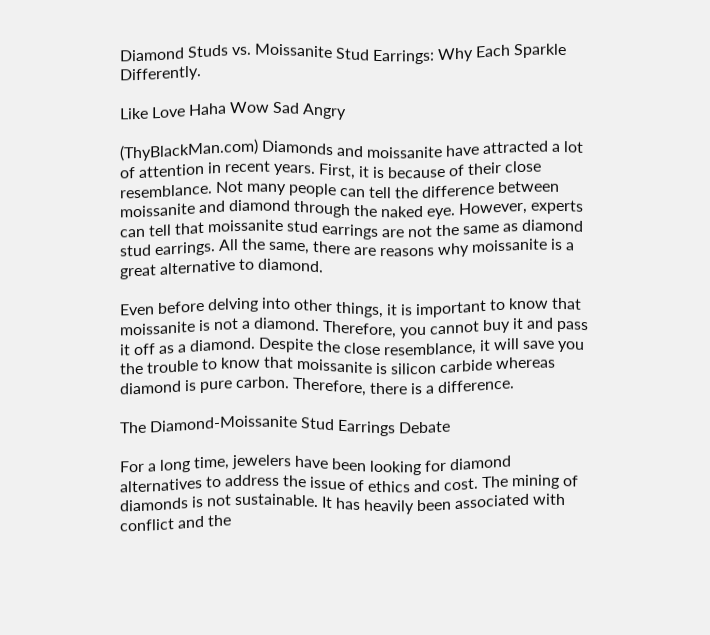Diamond Studs vs. Moissanite Stud Earrings: Why Each Sparkle Differently.

Like Love Haha Wow Sad Angry

(ThyBlackMan.com) Diamonds and moissanite have attracted a lot of attention in recent years. First, it is because of their close resemblance. Not many people can tell the difference between moissanite and diamond through the naked eye. However, experts can tell that moissanite stud earrings are not the same as diamond stud earrings. All the same, there are reasons why moissanite is a great alternative to diamond.

Even before delving into other things, it is important to know that moissanite is not a diamond. Therefore, you cannot buy it and pass it off as a diamond. Despite the close resemblance, it will save you the trouble to know that moissanite is silicon carbide whereas diamond is pure carbon. Therefore, there is a difference.

The Diamond-Moissanite Stud Earrings Debate

For a long time, jewelers have been looking for diamond alternatives to address the issue of ethics and cost. The mining of diamonds is not sustainable. It has heavily been associated with conflict and the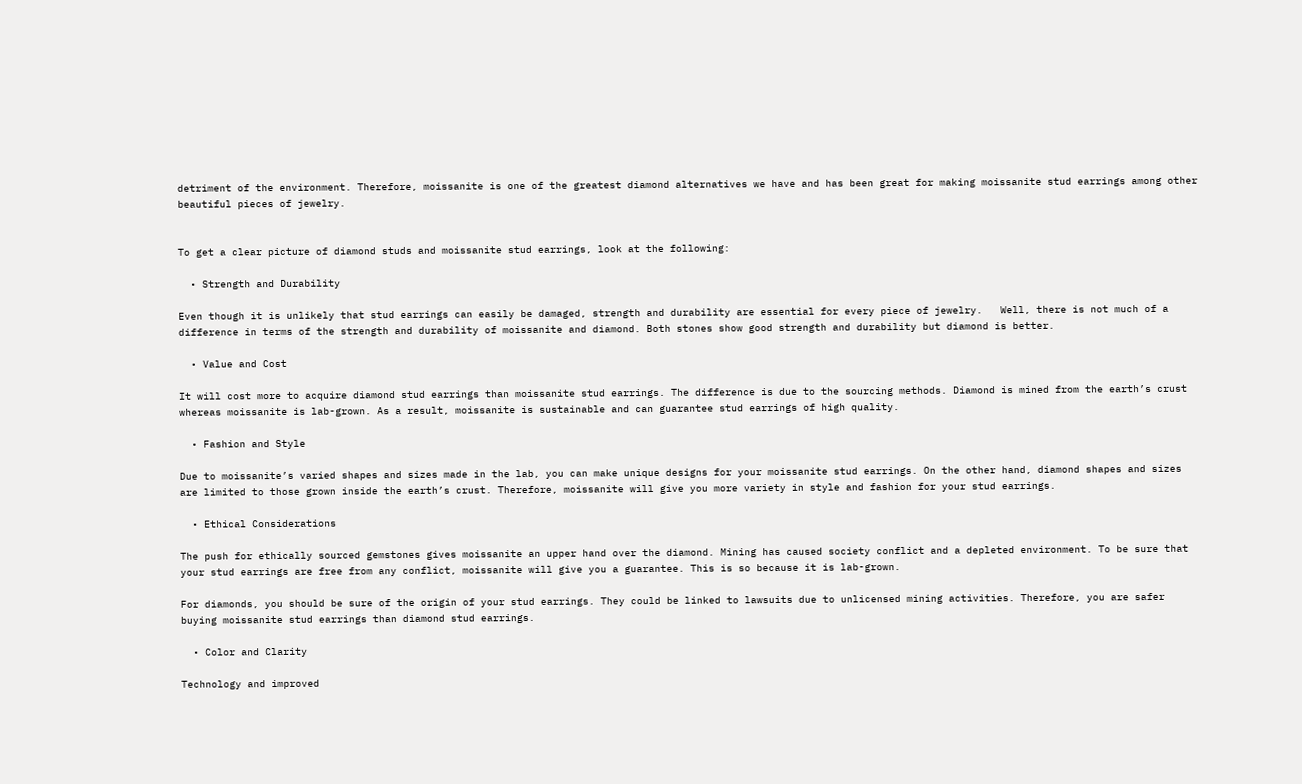detriment of the environment. Therefore, moissanite is one of the greatest diamond alternatives we have and has been great for making moissanite stud earrings among other beautiful pieces of jewelry.


To get a clear picture of diamond studs and moissanite stud earrings, look at the following:

  • Strength and Durability

Even though it is unlikely that stud earrings can easily be damaged, strength and durability are essential for every piece of jewelry.   Well, there is not much of a difference in terms of the strength and durability of moissanite and diamond. Both stones show good strength and durability but diamond is better.

  • Value and Cost

It will cost more to acquire diamond stud earrings than moissanite stud earrings. The difference is due to the sourcing methods. Diamond is mined from the earth’s crust whereas moissanite is lab-grown. As a result, moissanite is sustainable and can guarantee stud earrings of high quality.

  • Fashion and Style

Due to moissanite’s varied shapes and sizes made in the lab, you can make unique designs for your moissanite stud earrings. On the other hand, diamond shapes and sizes are limited to those grown inside the earth’s crust. Therefore, moissanite will give you more variety in style and fashion for your stud earrings.

  • Ethical Considerations

The push for ethically sourced gemstones gives moissanite an upper hand over the diamond. Mining has caused society conflict and a depleted environment. To be sure that your stud earrings are free from any conflict, moissanite will give you a guarantee. This is so because it is lab-grown.

For diamonds, you should be sure of the origin of your stud earrings. They could be linked to lawsuits due to unlicensed mining activities. Therefore, you are safer buying moissanite stud earrings than diamond stud earrings.

  • Color and Clarity

Technology and improved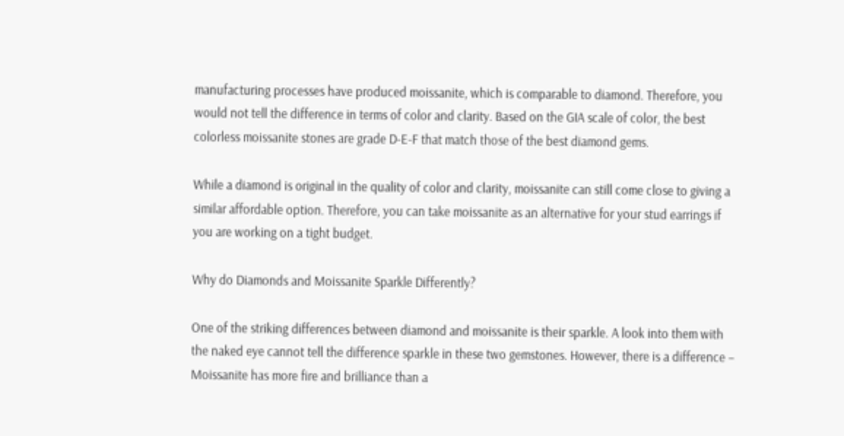manufacturing processes have produced moissanite, which is comparable to diamond. Therefore, you would not tell the difference in terms of color and clarity. Based on the GIA scale of color, the best colorless moissanite stones are grade D-E-F that match those of the best diamond gems.

While a diamond is original in the quality of color and clarity, moissanite can still come close to giving a similar affordable option. Therefore, you can take moissanite as an alternative for your stud earrings if you are working on a tight budget.

Why do Diamonds and Moissanite Sparkle Differently?

One of the striking differences between diamond and moissanite is their sparkle. A look into them with the naked eye cannot tell the difference sparkle in these two gemstones. However, there is a difference – Moissanite has more fire and brilliance than a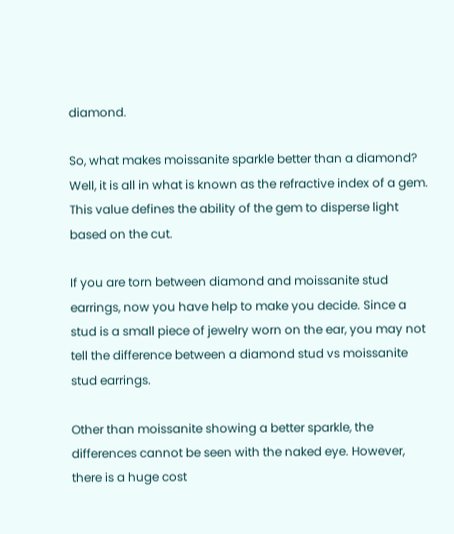diamond.

So, what makes moissanite sparkle better than a diamond? Well, it is all in what is known as the refractive index of a gem. This value defines the ability of the gem to disperse light based on the cut.

If you are torn between diamond and moissanite stud earrings, now you have help to make you decide. Since a stud is a small piece of jewelry worn on the ear, you may not tell the difference between a diamond stud vs moissanite stud earrings.

Other than moissanite showing a better sparkle, the differences cannot be seen with the naked eye. However, there is a huge cost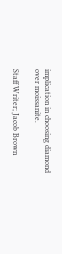implication in choosing diamond over moissanite.

Staff Writer; Jacob Brown